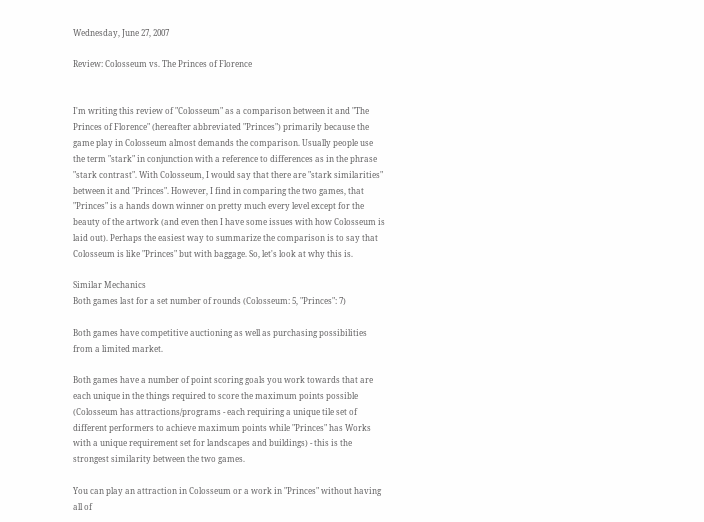Wednesday, June 27, 2007

Review: Colosseum vs. The Princes of Florence


I'm writing this review of "Colosseum" as a comparison between it and "The Princes of Florence" (hereafter abbreviated "Princes") primarily because the game play in Colosseum almost demands the comparison. Usually people use the term "stark" in conjunction with a reference to differences as in the phrase "stark contrast". With Colosseum, I would say that there are "stark similarities" between it and "Princes". However, I find in comparing the two games, that "Princes" is a hands down winner on pretty much every level except for the beauty of the artwork (and even then I have some issues with how Colosseum is laid out). Perhaps the easiest way to summarize the comparison is to say that Colosseum is like "Princes" but with baggage. So, let's look at why this is.

Similar Mechanics
Both games last for a set number of rounds (Colosseum: 5, "Princes": 7)

Both games have competitive auctioning as well as purchasing possibilities from a limited market.

Both games have a number of point scoring goals you work towards that are each unique in the things required to score the maximum points possible (Colosseum has attractions/programs - each requiring a unique tile set of different performers to achieve maximum points while "Princes" has Works with a unique requirement set for landscapes and buildings) - this is the strongest similarity between the two games.

You can play an attraction in Colosseum or a work in "Princes" without having all of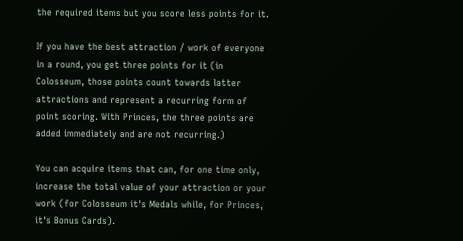the required items but you score less points for it.

If you have the best attraction / work of everyone in a round, you get three points for it (in Colosseum, those points count towards latter attractions and represent a recurring form of point scoring. With Princes, the three points are added immediately and are not recurring.)

You can acquire items that can, for one time only, increase the total value of your attraction or your work (for Colosseum it's Medals while, for Princes, it's Bonus Cards).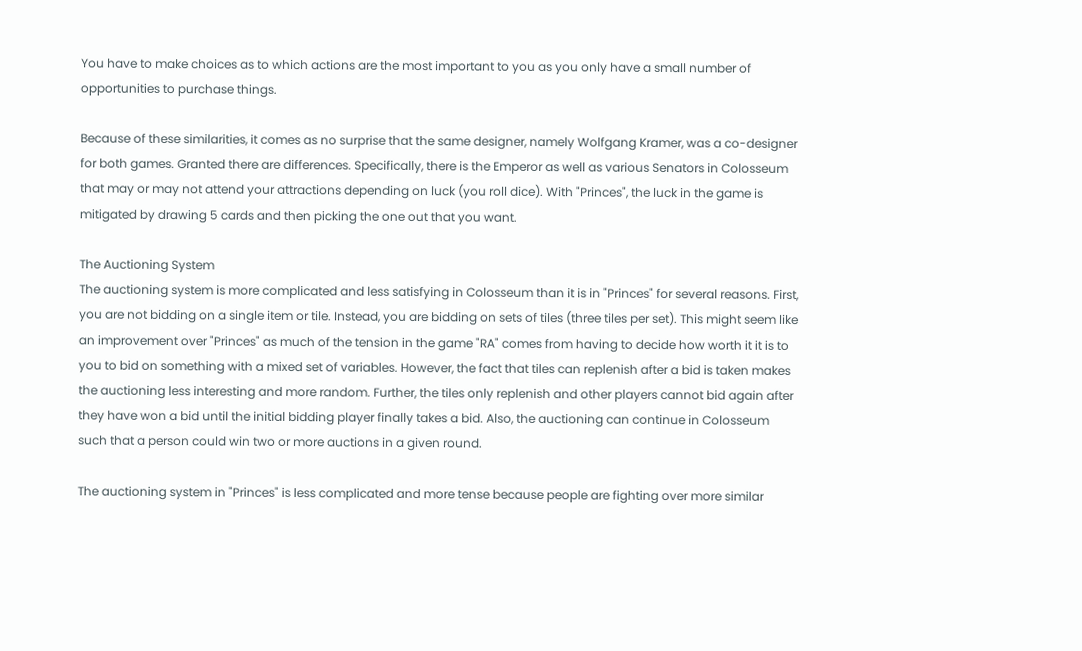You have to make choices as to which actions are the most important to you as you only have a small number of opportunities to purchase things.

Because of these similarities, it comes as no surprise that the same designer, namely Wolfgang Kramer, was a co-designer for both games. Granted there are differences. Specifically, there is the Emperor as well as various Senators in Colosseum that may or may not attend your attractions depending on luck (you roll dice). With "Princes", the luck in the game is mitigated by drawing 5 cards and then picking the one out that you want.

The Auctioning System
The auctioning system is more complicated and less satisfying in Colosseum than it is in "Princes" for several reasons. First, you are not bidding on a single item or tile. Instead, you are bidding on sets of tiles (three tiles per set). This might seem like an improvement over "Princes" as much of the tension in the game "RA" comes from having to decide how worth it it is to you to bid on something with a mixed set of variables. However, the fact that tiles can replenish after a bid is taken makes the auctioning less interesting and more random. Further, the tiles only replenish and other players cannot bid again after they have won a bid until the initial bidding player finally takes a bid. Also, the auctioning can continue in Colosseum such that a person could win two or more auctions in a given round.

The auctioning system in "Princes" is less complicated and more tense because people are fighting over more similar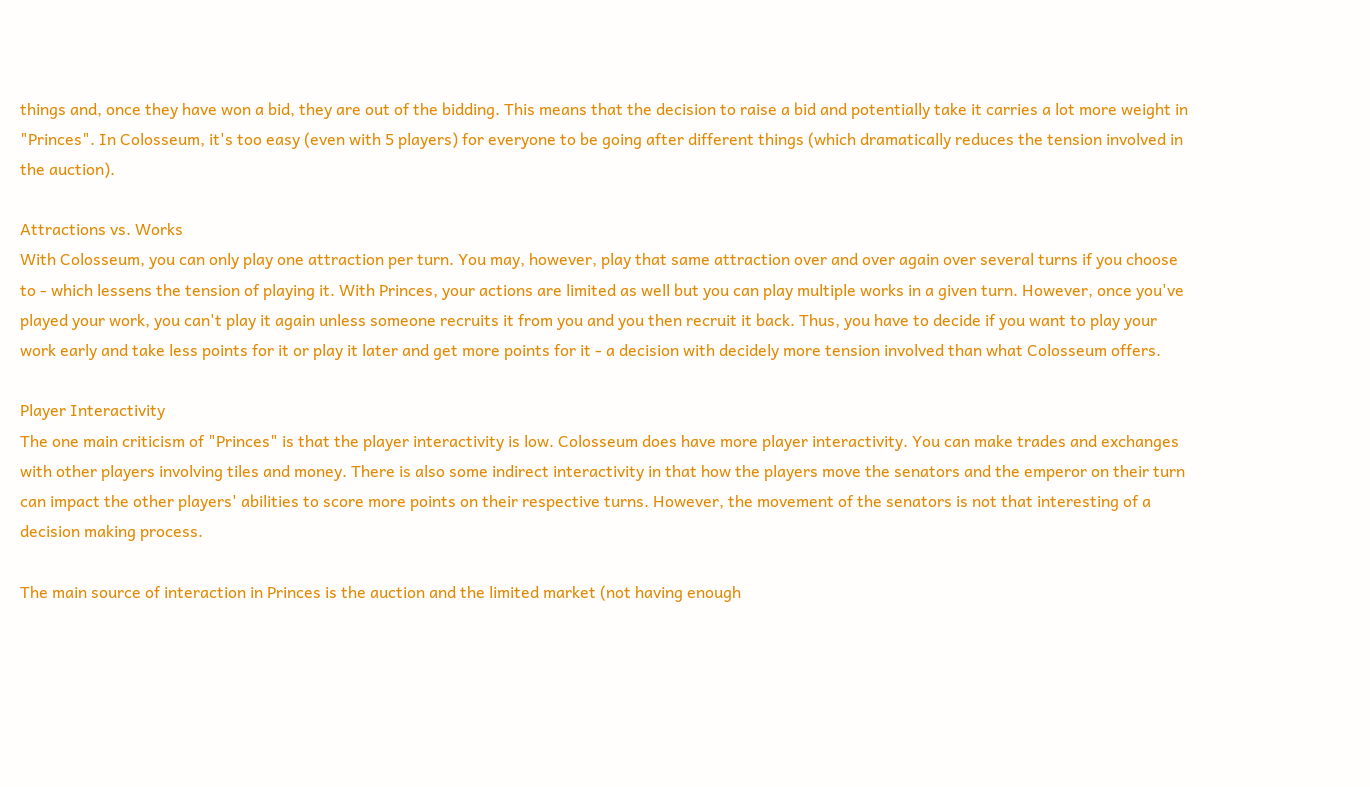things and, once they have won a bid, they are out of the bidding. This means that the decision to raise a bid and potentially take it carries a lot more weight in "Princes". In Colosseum, it's too easy (even with 5 players) for everyone to be going after different things (which dramatically reduces the tension involved in the auction).

Attractions vs. Works
With Colosseum, you can only play one attraction per turn. You may, however, play that same attraction over and over again over several turns if you choose to - which lessens the tension of playing it. With Princes, your actions are limited as well but you can play multiple works in a given turn. However, once you've played your work, you can't play it again unless someone recruits it from you and you then recruit it back. Thus, you have to decide if you want to play your work early and take less points for it or play it later and get more points for it - a decision with decidely more tension involved than what Colosseum offers.

Player Interactivity
The one main criticism of "Princes" is that the player interactivity is low. Colosseum does have more player interactivity. You can make trades and exchanges with other players involving tiles and money. There is also some indirect interactivity in that how the players move the senators and the emperor on their turn can impact the other players' abilities to score more points on their respective turns. However, the movement of the senators is not that interesting of a decision making process.

The main source of interaction in Princes is the auction and the limited market (not having enough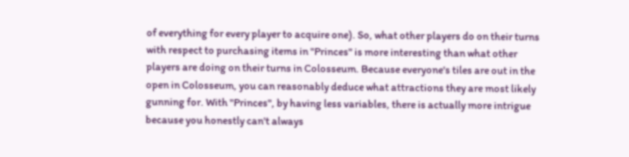of everything for every player to acquire one). So, what other players do on their turns with respect to purchasing items in "Princes" is more interesting than what other players are doing on their turns in Colosseum. Because everyone's tiles are out in the open in Colosseum, you can reasonably deduce what attractions they are most likely gunning for. With "Princes", by having less variables, there is actually more intrigue because you honestly can't always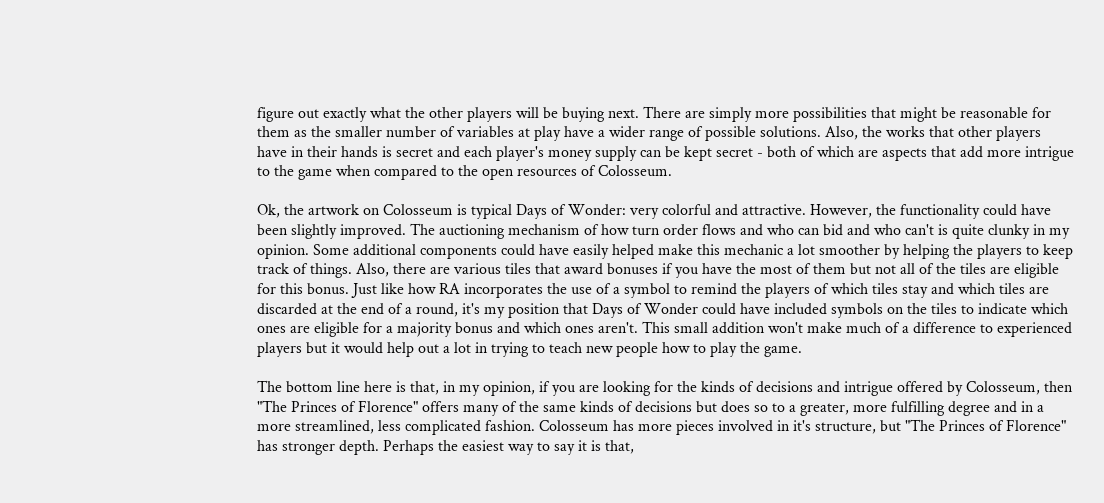figure out exactly what the other players will be buying next. There are simply more possibilities that might be reasonable for them as the smaller number of variables at play have a wider range of possible solutions. Also, the works that other players have in their hands is secret and each player's money supply can be kept secret - both of which are aspects that add more intrigue to the game when compared to the open resources of Colosseum.

Ok, the artwork on Colosseum is typical Days of Wonder: very colorful and attractive. However, the functionality could have been slightly improved. The auctioning mechanism of how turn order flows and who can bid and who can't is quite clunky in my opinion. Some additional components could have easily helped make this mechanic a lot smoother by helping the players to keep track of things. Also, there are various tiles that award bonuses if you have the most of them but not all of the tiles are eligible for this bonus. Just like how RA incorporates the use of a symbol to remind the players of which tiles stay and which tiles are discarded at the end of a round, it's my position that Days of Wonder could have included symbols on the tiles to indicate which ones are eligible for a majority bonus and which ones aren't. This small addition won't make much of a difference to experienced players but it would help out a lot in trying to teach new people how to play the game.

The bottom line here is that, in my opinion, if you are looking for the kinds of decisions and intrigue offered by Colosseum, then "The Princes of Florence" offers many of the same kinds of decisions but does so to a greater, more fulfilling degree and in a more streamlined, less complicated fashion. Colosseum has more pieces involved in it's structure, but "The Princes of Florence" has stronger depth. Perhaps the easiest way to say it is that,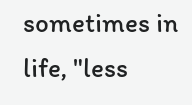sometimes in life, "less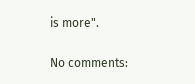is more".

No comments: